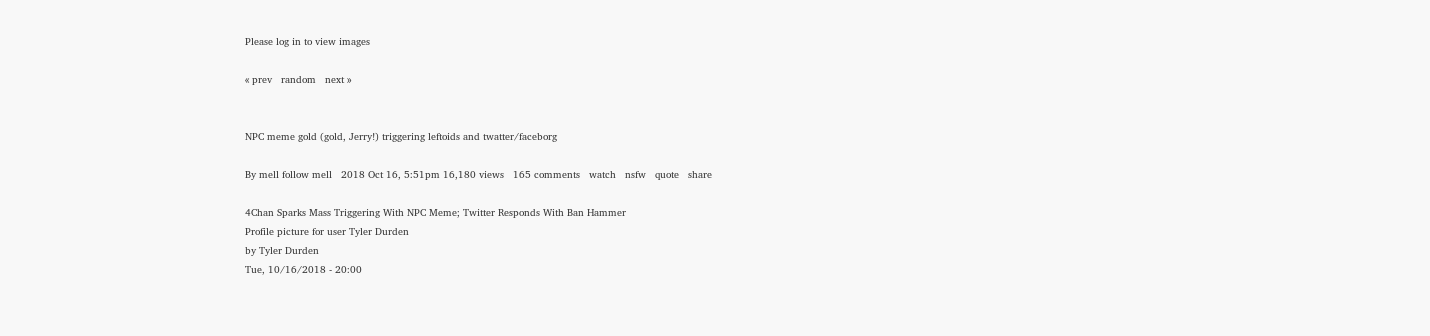Please log in to view images

« prev   random   next »


NPC meme gold (gold, Jerry!) triggering leftoids and twatter/faceborg

By mell follow mell   2018 Oct 16, 5:51pm 16,180 views   165 comments   watch   nsfw   quote   share

4Chan Sparks Mass Triggering With NPC Meme; Twitter Responds With Ban Hammer
Profile picture for user Tyler Durden
by Tyler Durden
Tue, 10/16/2018 - 20:00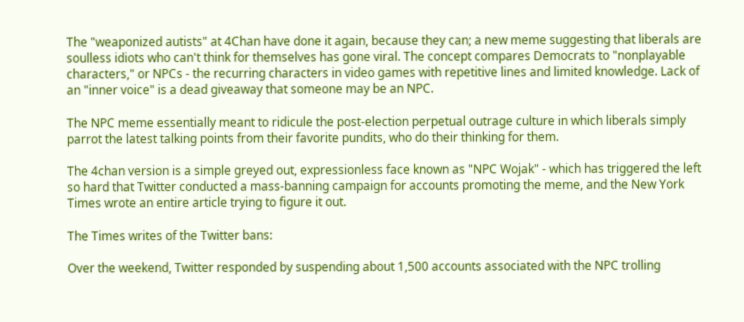The "weaponized autists" at 4Chan have done it again, because they can; a new meme suggesting that liberals are soulless idiots who can't think for themselves has gone viral. The concept compares Democrats to "nonplayable characters," or NPCs - the recurring characters in video games with repetitive lines and limited knowledge. Lack of an "inner voice" is a dead giveaway that someone may be an NPC.

The NPC meme essentially meant to ridicule the post-election perpetual outrage culture in which liberals simply parrot the latest talking points from their favorite pundits, who do their thinking for them.

The 4chan version is a simple greyed out, expressionless face known as "NPC Wojak" - which has triggered the left so hard that Twitter conducted a mass-banning campaign for accounts promoting the meme, and the New York Times wrote an entire article trying to figure it out.

The Times writes of the Twitter bans:

Over the weekend, Twitter responded by suspending about 1,500 accounts associated with the NPC trolling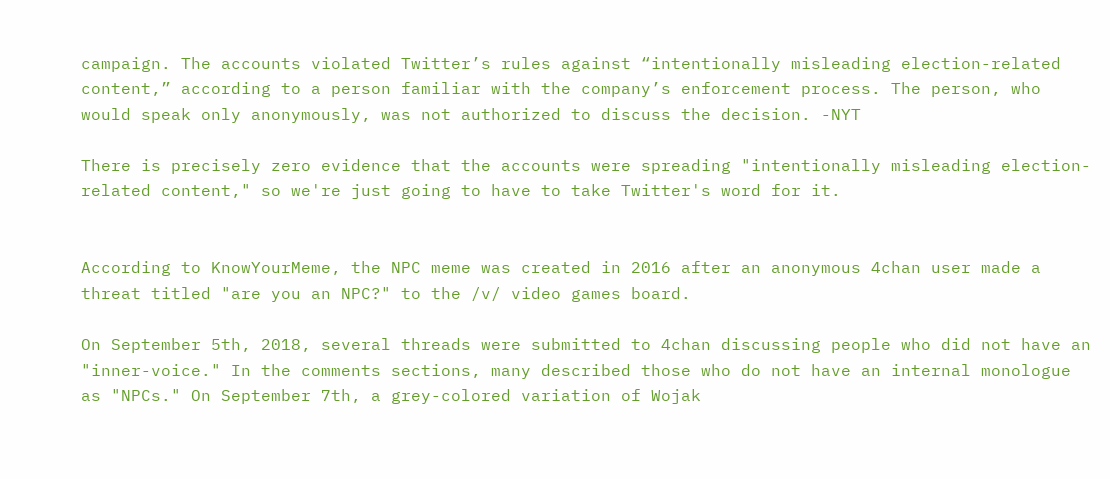campaign. The accounts violated Twitter’s rules against “intentionally misleading election-related content,” according to a person familiar with the company’s enforcement process. The person, who would speak only anonymously, was not authorized to discuss the decision. -NYT

There is precisely zero evidence that the accounts were spreading "intentionally misleading election-related content," so we're just going to have to take Twitter's word for it.


According to KnowYourMeme, the NPC meme was created in 2016 after an anonymous 4chan user made a threat titled "are you an NPC?" to the /v/ video games board.

On September 5th, 2018, several threads were submitted to 4chan discussing people who did not have an "inner-voice." In the comments sections, many described those who do not have an internal monologue as "NPCs." On September 7th, a grey-colored variation of Wojak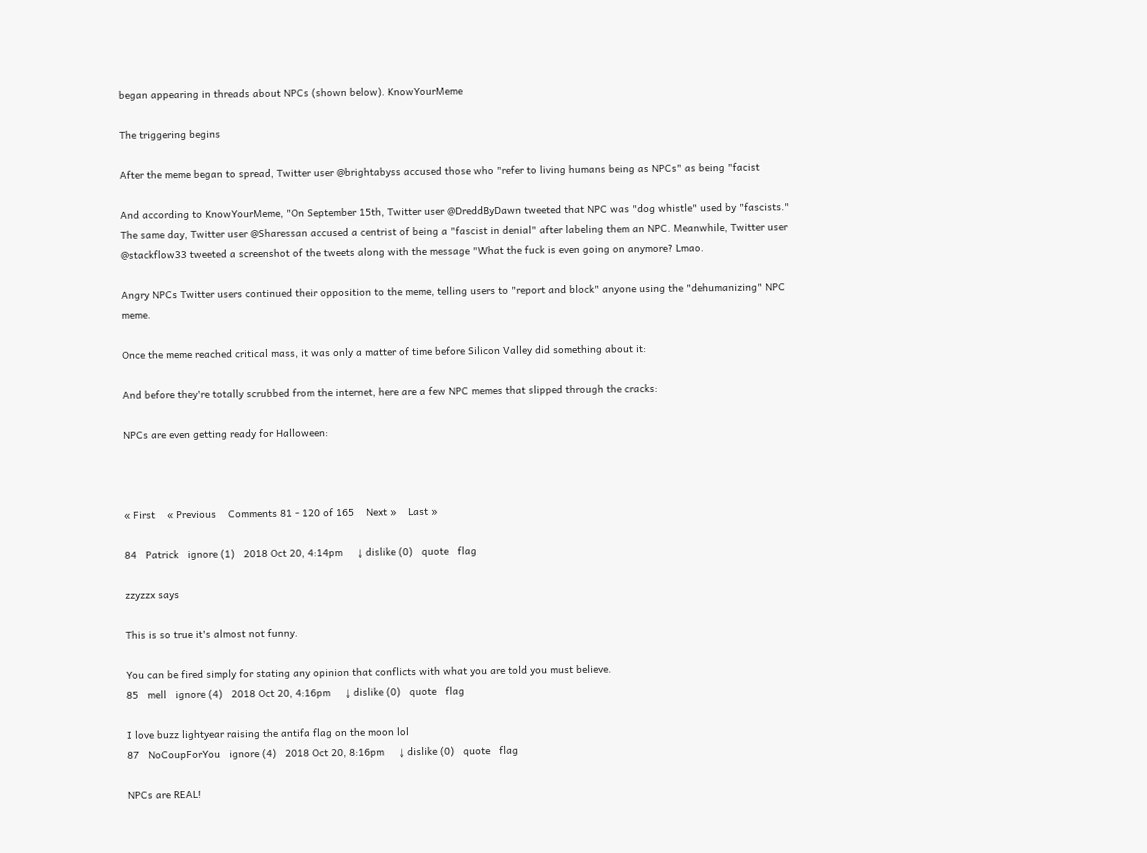began appearing in threads about NPCs (shown below). KnowYourMeme

The triggering begins

After the meme began to spread, Twitter user @brightabyss accused those who "refer to living humans being as NPCs" as being "facist

And according to KnowYourMeme, "On September 15th, Twitter user @DreddByDawn tweeted that NPC was "dog whistle" used by "fascists." The same day, Twitter user @Sharessan accused a centrist of being a "fascist in denial" after labeling them an NPC. Meanwhile, Twitter user @stackflow33 tweeted a screenshot of the tweets along with the message "What the fuck is even going on anymore? Lmao.

Angry NPCs Twitter users continued their opposition to the meme, telling users to "report and block" anyone using the "dehumanizing" NPC meme.

Once the meme reached critical mass, it was only a matter of time before Silicon Valley did something about it:

And before they're totally scrubbed from the internet, here are a few NPC memes that slipped through the cracks:

NPCs are even getting ready for Halloween:



« First    « Previous    Comments 81 - 120 of 165    Next »    Last »

84   Patrick   ignore (1)   2018 Oct 20, 4:14pm     ↓ dislike (0)   quote   flag

zzyzzx says

This is so true it's almost not funny.

You can be fired simply for stating any opinion that conflicts with what you are told you must believe.
85   mell   ignore (4)   2018 Oct 20, 4:16pm     ↓ dislike (0)   quote   flag

I love buzz lightyear raising the antifa flag on the moon lol
87   NoCoupForYou   ignore (4)   2018 Oct 20, 8:16pm     ↓ dislike (0)   quote   flag

NPCs are REAL!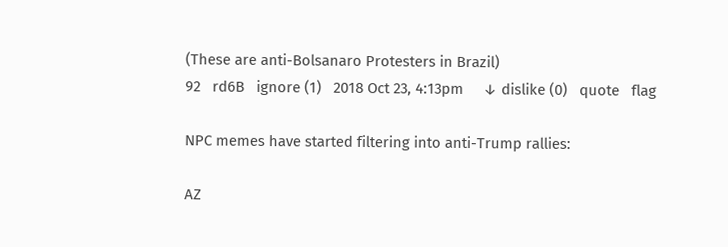(These are anti-Bolsanaro Protesters in Brazil)
92   rd6B   ignore (1)   2018 Oct 23, 4:13pm     ↓ dislike (0)   quote   flag

NPC memes have started filtering into anti-Trump rallies:

AZ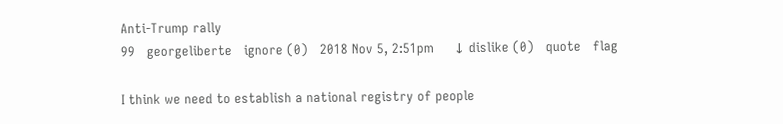Anti-Trump rally
99   georgeliberte   ignore (0)   2018 Nov 5, 2:51pm     ↓ dislike (0)   quote   flag

I think we need to establish a national registry of people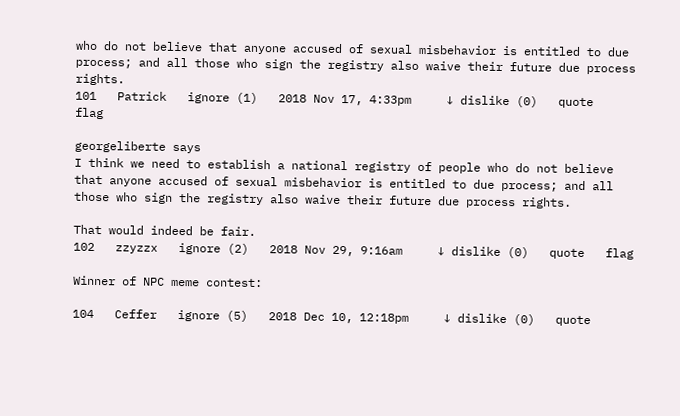who do not believe that anyone accused of sexual misbehavior is entitled to due process; and all those who sign the registry also waive their future due process rights.
101   Patrick   ignore (1)   2018 Nov 17, 4:33pm     ↓ dislike (0)   quote   flag

georgeliberte says
I think we need to establish a national registry of people who do not believe that anyone accused of sexual misbehavior is entitled to due process; and all those who sign the registry also waive their future due process rights.

That would indeed be fair.
102   zzyzzx   ignore (2)   2018 Nov 29, 9:16am     ↓ dislike (0)   quote   flag

Winner of NPC meme contest:

104   Ceffer   ignore (5)   2018 Dec 10, 12:18pm     ↓ dislike (0)   quote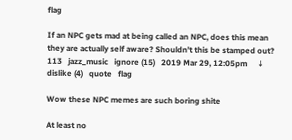flag

If an NPC gets mad at being called an NPC, does this mean they are actually self aware? Shouldn't this be stamped out?
113   jazz_music   ignore (15)   2019 Mar 29, 12:05pm     ↓ dislike (4)   quote   flag

Wow these NPC memes are such boring shite

At least no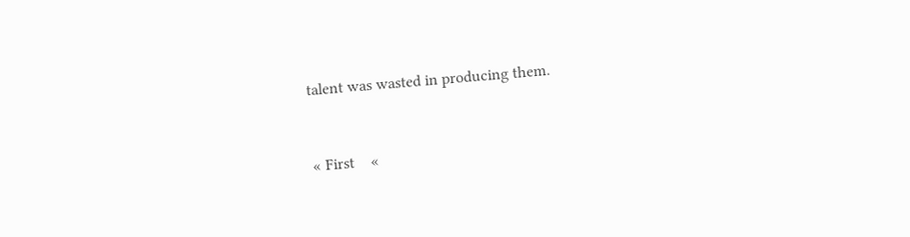talent was wasted in producing them.


« First    «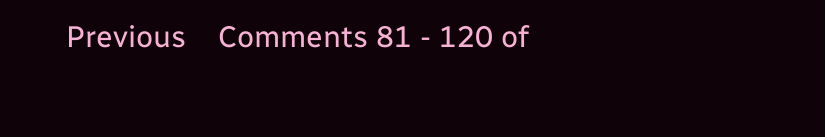Previous    Comments 81 - 120 of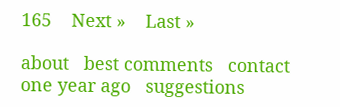165    Next »    Last »

about   best comments   contact   one year ago   suggestions